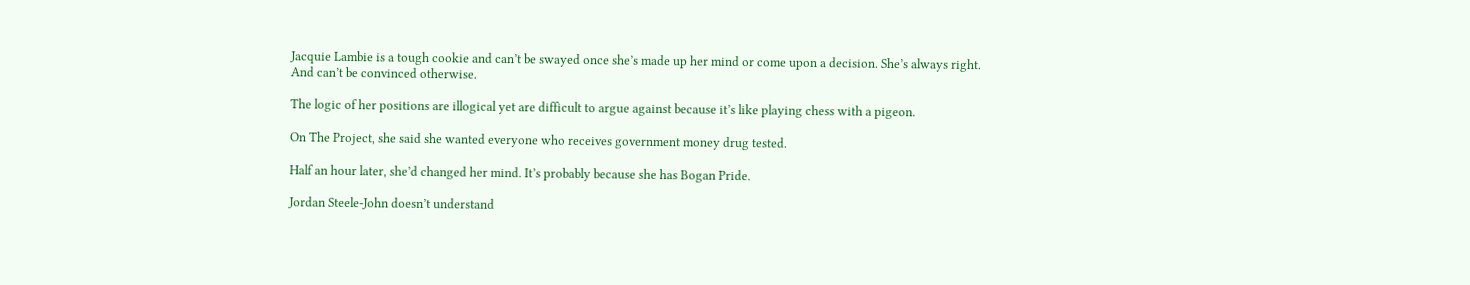Jacquie Lambie is a tough cookie and can’t be swayed once she’s made up her mind or come upon a decision. She’s always right. And can’t be convinced otherwise.

The logic of her positions are illogical yet are difficult to argue against because it’s like playing chess with a pigeon.

On The Project, she said she wanted everyone who receives government money drug tested.

Half an hour later, she’d changed her mind. It’s probably because she has Bogan Pride.

Jordan Steele-John doesn’t understand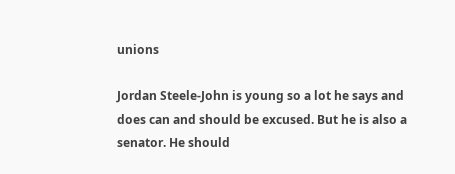unions

Jordan Steele-John is young so a lot he says and does can and should be excused. But he is also a senator. He should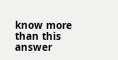know more than this answer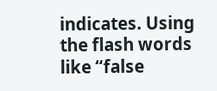indicates. Using the flash words like “false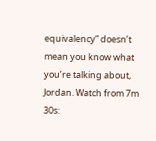equivalency” doesn’t mean you know what you’re talking about, Jordan. Watch from 7m 30s: